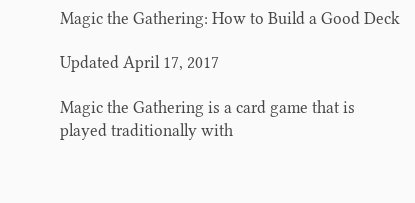Magic the Gathering: How to Build a Good Deck

Updated April 17, 2017

Magic the Gathering is a card game that is played traditionally with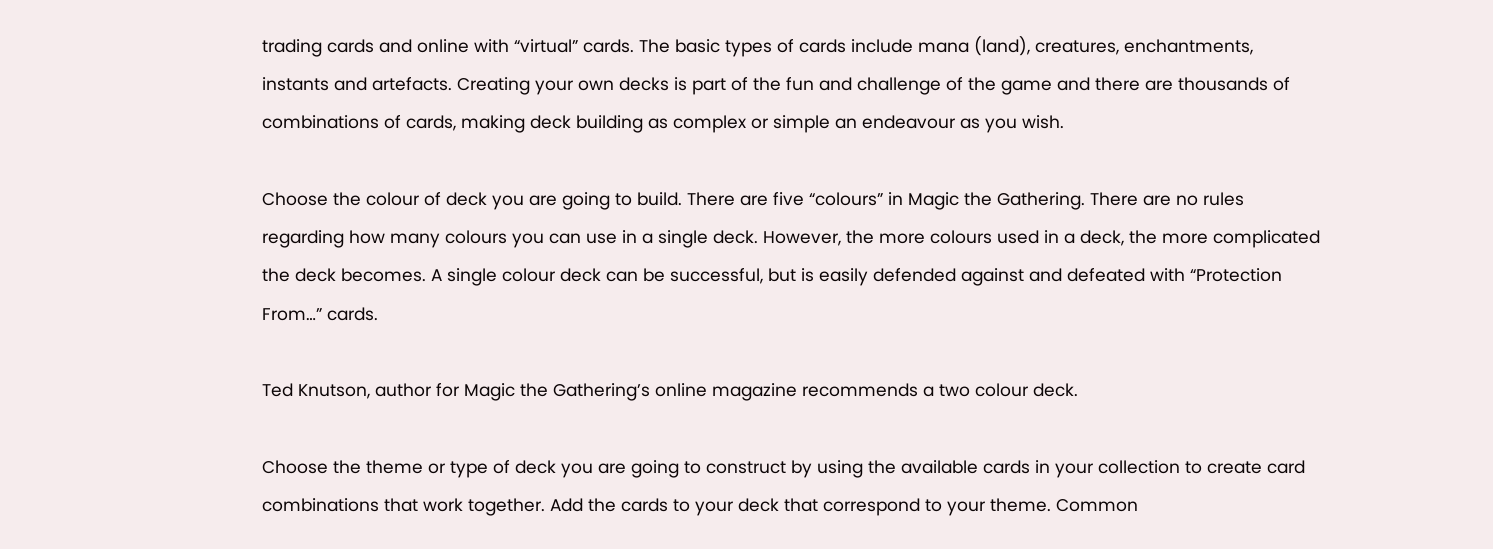trading cards and online with “virtual” cards. The basic types of cards include mana (land), creatures, enchantments, instants and artefacts. Creating your own decks is part of the fun and challenge of the game and there are thousands of combinations of cards, making deck building as complex or simple an endeavour as you wish.

Choose the colour of deck you are going to build. There are five “colours” in Magic the Gathering. There are no rules regarding how many colours you can use in a single deck. However, the more colours used in a deck, the more complicated the deck becomes. A single colour deck can be successful, but is easily defended against and defeated with “Protection From…” cards.

Ted Knutson, author for Magic the Gathering’s online magazine recommends a two colour deck.

Choose the theme or type of deck you are going to construct by using the available cards in your collection to create card combinations that work together. Add the cards to your deck that correspond to your theme. Common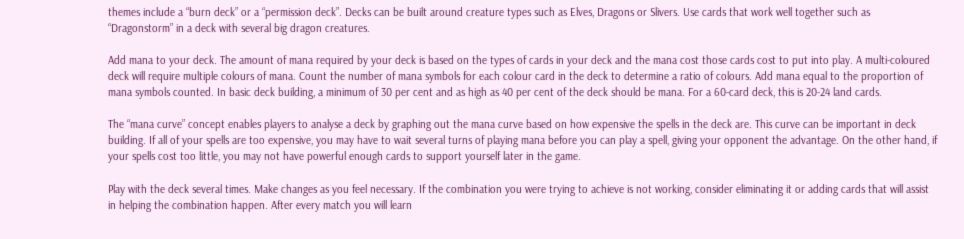themes include a “burn deck” or a “permission deck”. Decks can be built around creature types such as Elves, Dragons or Slivers. Use cards that work well together such as “Dragonstorm” in a deck with several big dragon creatures.

Add mana to your deck. The amount of mana required by your deck is based on the types of cards in your deck and the mana cost those cards cost to put into play. A multi-coloured deck will require multiple colours of mana. Count the number of mana symbols for each colour card in the deck to determine a ratio of colours. Add mana equal to the proportion of mana symbols counted. In basic deck building, a minimum of 30 per cent and as high as 40 per cent of the deck should be mana. For a 60-card deck, this is 20-24 land cards.

The “mana curve” concept enables players to analyse a deck by graphing out the mana curve based on how expensive the spells in the deck are. This curve can be important in deck building. If all of your spells are too expensive, you may have to wait several turns of playing mana before you can play a spell, giving your opponent the advantage. On the other hand, if your spells cost too little, you may not have powerful enough cards to support yourself later in the game.

Play with the deck several times. Make changes as you feel necessary. If the combination you were trying to achieve is not working, consider eliminating it or adding cards that will assist in helping the combination happen. After every match you will learn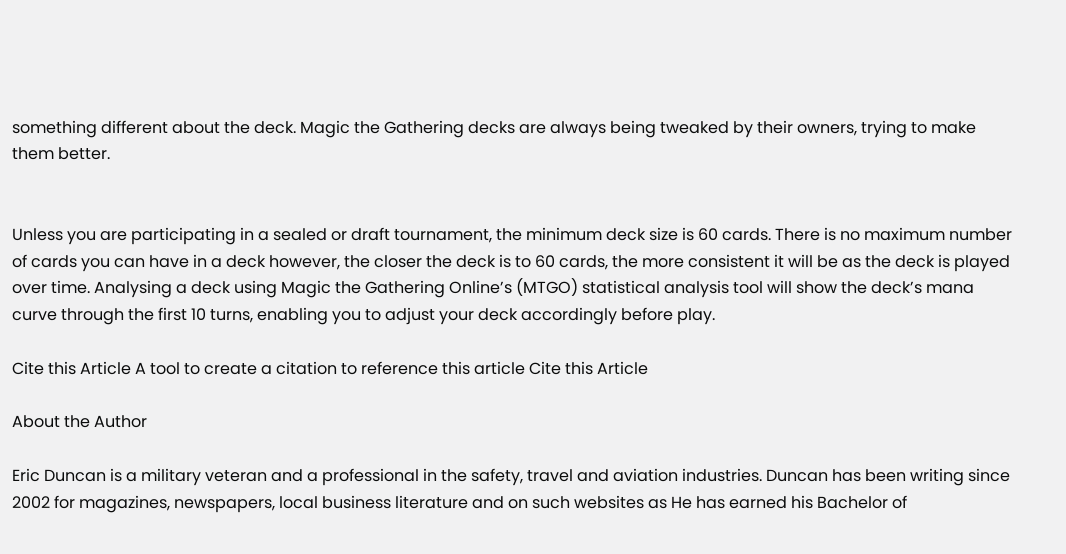something different about the deck. Magic the Gathering decks are always being tweaked by their owners, trying to make them better.


Unless you are participating in a sealed or draft tournament, the minimum deck size is 60 cards. There is no maximum number of cards you can have in a deck however, the closer the deck is to 60 cards, the more consistent it will be as the deck is played over time. Analysing a deck using Magic the Gathering Online’s (MTGO) statistical analysis tool will show the deck’s mana curve through the first 10 turns, enabling you to adjust your deck accordingly before play.

Cite this Article A tool to create a citation to reference this article Cite this Article

About the Author

Eric Duncan is a military veteran and a professional in the safety, travel and aviation industries. Duncan has been writing since 2002 for magazines, newspapers, local business literature and on such websites as He has earned his Bachelor of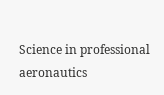Science in professional aeronautics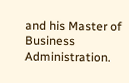and his Master of Business Administration.